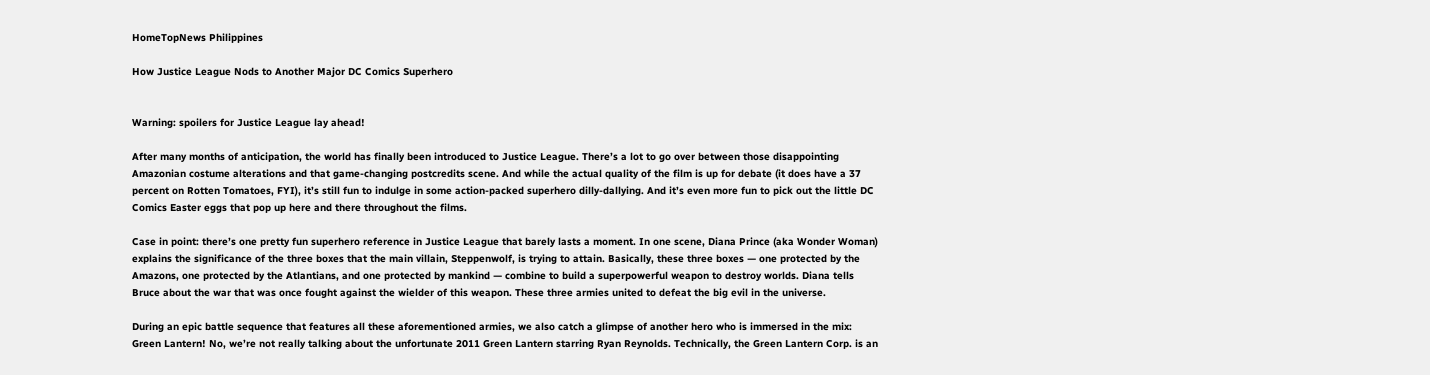HomeTopNews Philippines

How Justice League Nods to Another Major DC Comics Superhero


Warning: spoilers for Justice League lay ahead!

After many months of anticipation, the world has finally been introduced to Justice League. There’s a lot to go over between those disappointing Amazonian costume alterations and that game-changing postcredits scene. And while the actual quality of the film is up for debate (it does have a 37 percent on Rotten Tomatoes, FYI), it’s still fun to indulge in some action-packed superhero dilly-dallying. And it’s even more fun to pick out the little DC Comics Easter eggs that pop up here and there throughout the films.

Case in point: there’s one pretty fun superhero reference in Justice League that barely lasts a moment. In one scene, Diana Prince (aka Wonder Woman) explains the significance of the three boxes that the main villain, Steppenwolf, is trying to attain. Basically, these three boxes — one protected by the Amazons, one protected by the Atlantians, and one protected by mankind — combine to build a superpowerful weapon to destroy worlds. Diana tells Bruce about the war that was once fought against the wielder of this weapon. These three armies united to defeat the big evil in the universe.

During an epic battle sequence that features all these aforementioned armies, we also catch a glimpse of another hero who is immersed in the mix: Green Lantern! No, we’re not really talking about the unfortunate 2011 Green Lantern starring Ryan Reynolds. Technically, the Green Lantern Corp. is an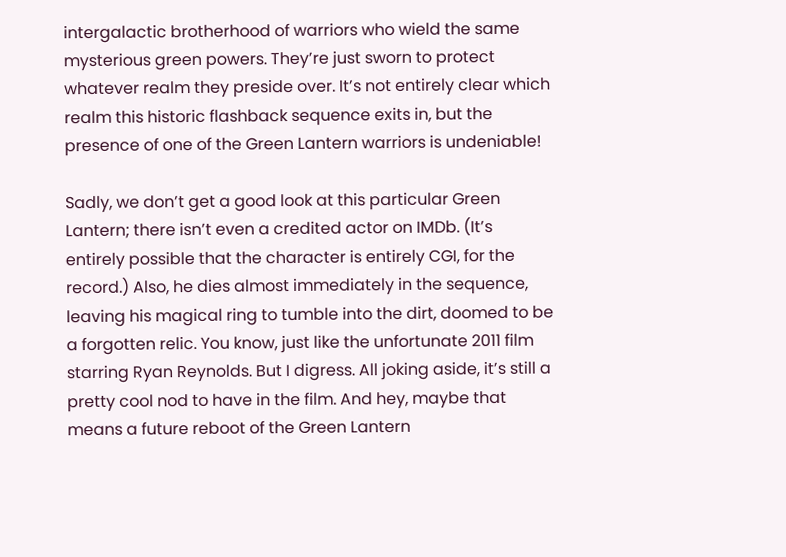intergalactic brotherhood of warriors who wield the same mysterious green powers. They’re just sworn to protect whatever realm they preside over. It’s not entirely clear which realm this historic flashback sequence exits in, but the presence of one of the Green Lantern warriors is undeniable!

Sadly, we don’t get a good look at this particular Green Lantern; there isn’t even a credited actor on IMDb. (It’s entirely possible that the character is entirely CGI, for the record.) Also, he dies almost immediately in the sequence, leaving his magical ring to tumble into the dirt, doomed to be a forgotten relic. You know, just like the unfortunate 2011 film starring Ryan Reynolds. But I digress. All joking aside, it’s still a pretty cool nod to have in the film. And hey, maybe that means a future reboot of the Green Lantern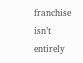franchise isn’t entirely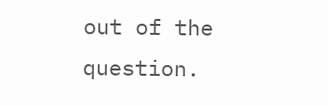out of the question.